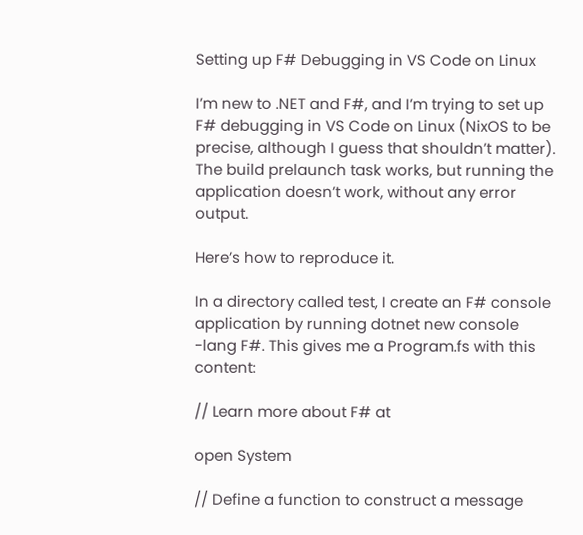Setting up F# Debugging in VS Code on Linux

I’m new to .NET and F#, and I’m trying to set up F# debugging in VS Code on Linux (NixOS to be precise, although I guess that shouldn’t matter). The build prelaunch task works, but running the application doesn’t work, without any error output.

Here’s how to reproduce it.

In a directory called test, I create an F# console application by running dotnet new console -lang F#. This gives me a Program.fs with this content:

// Learn more about F# at

open System

// Define a function to construct a message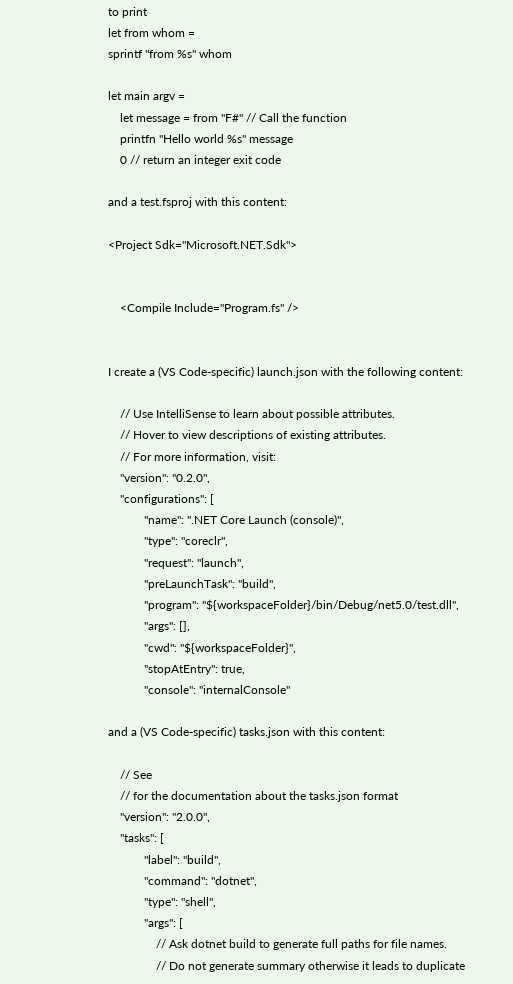to print
let from whom =
sprintf "from %s" whom

let main argv =
    let message = from "F#" // Call the function
    printfn "Hello world %s" message
    0 // return an integer exit code

and a test.fsproj with this content:

<Project Sdk="Microsoft.NET.Sdk">


    <Compile Include="Program.fs" />


I create a (VS Code-specific) launch.json with the following content:

    // Use IntelliSense to learn about possible attributes.
    // Hover to view descriptions of existing attributes.
    // For more information, visit:
    "version": "0.2.0",
    "configurations": [
            "name": ".NET Core Launch (console)",
            "type": "coreclr",
            "request": "launch",
            "preLaunchTask": "build",
            "program": "${workspaceFolder}/bin/Debug/net5.0/test.dll",
            "args": [],
            "cwd": "${workspaceFolder}",
            "stopAtEntry": true,
            "console": "internalConsole"

and a (VS Code-specific) tasks.json with this content:

    // See
    // for the documentation about the tasks.json format
    "version": "2.0.0",
    "tasks": [
            "label": "build",
            "command": "dotnet",
            "type": "shell",
            "args": [
                // Ask dotnet build to generate full paths for file names.
                // Do not generate summary otherwise it leads to duplicate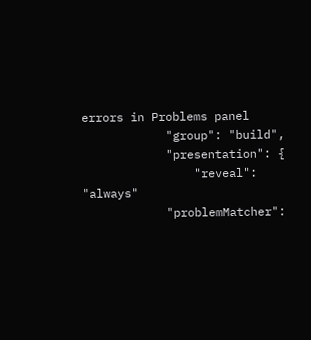errors in Problems panel
            "group": "build",
            "presentation": {
                "reveal": "always"
            "problemMatcher":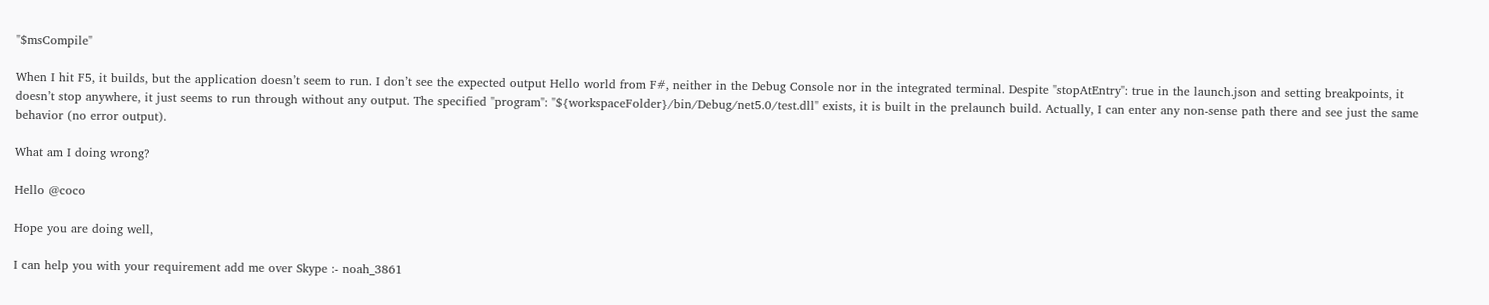"$msCompile"

When I hit F5, it builds, but the application doesn’t seem to run. I don’t see the expected output Hello world from F#, neither in the Debug Console nor in the integrated terminal. Despite "stopAtEntry": true in the launch.json and setting breakpoints, it doesn’t stop anywhere, it just seems to run through without any output. The specified "program": "${workspaceFolder}/bin/Debug/net5.0/test.dll" exists, it is built in the prelaunch build. Actually, I can enter any non-sense path there and see just the same behavior (no error output).

What am I doing wrong?

Hello @coco

Hope you are doing well,

I can help you with your requirement add me over Skype :- noah_3861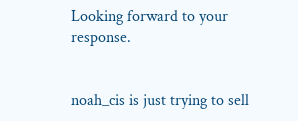Looking forward to your response.


noah_cis is just trying to sell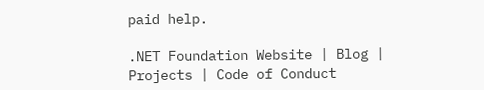paid help.

.NET Foundation Website | Blog | Projects | Code of Conduct